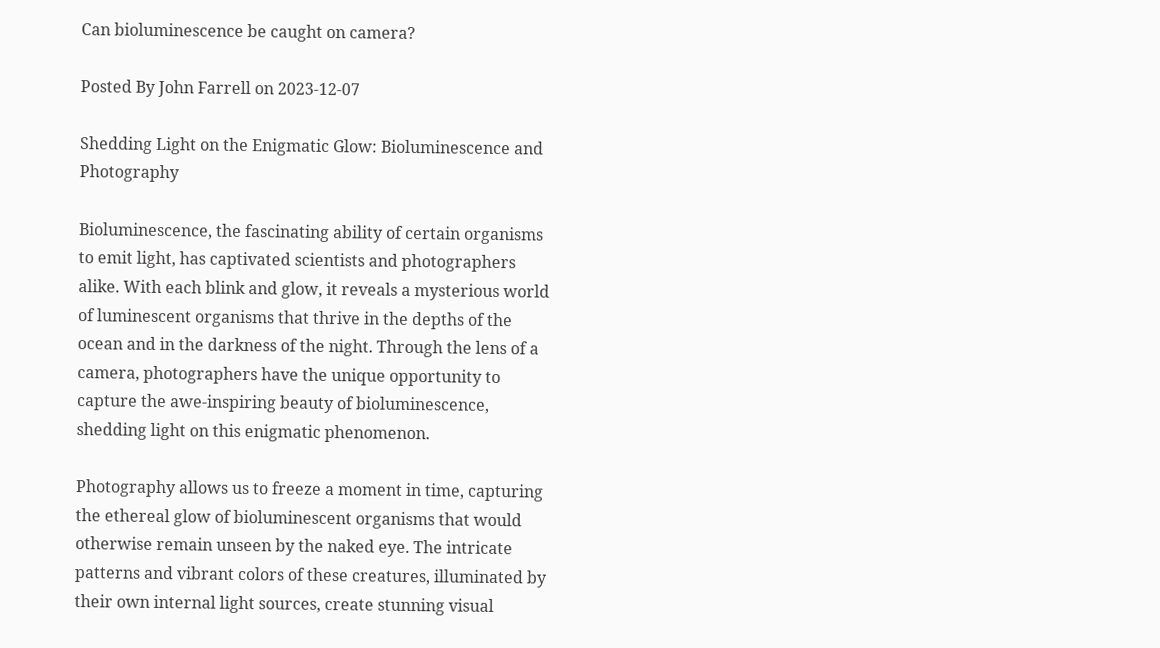Can bioluminescence be caught on camera?

Posted By John Farrell on 2023-12-07

Shedding Light on the Enigmatic Glow: Bioluminescence and Photography

Bioluminescence, the fascinating ability of certain organisms to emit light, has captivated scientists and photographers alike. With each blink and glow, it reveals a mysterious world of luminescent organisms that thrive in the depths of the ocean and in the darkness of the night. Through the lens of a camera, photographers have the unique opportunity to capture the awe-inspiring beauty of bioluminescence, shedding light on this enigmatic phenomenon.

Photography allows us to freeze a moment in time, capturing the ethereal glow of bioluminescent organisms that would otherwise remain unseen by the naked eye. The intricate patterns and vibrant colors of these creatures, illuminated by their own internal light sources, create stunning visual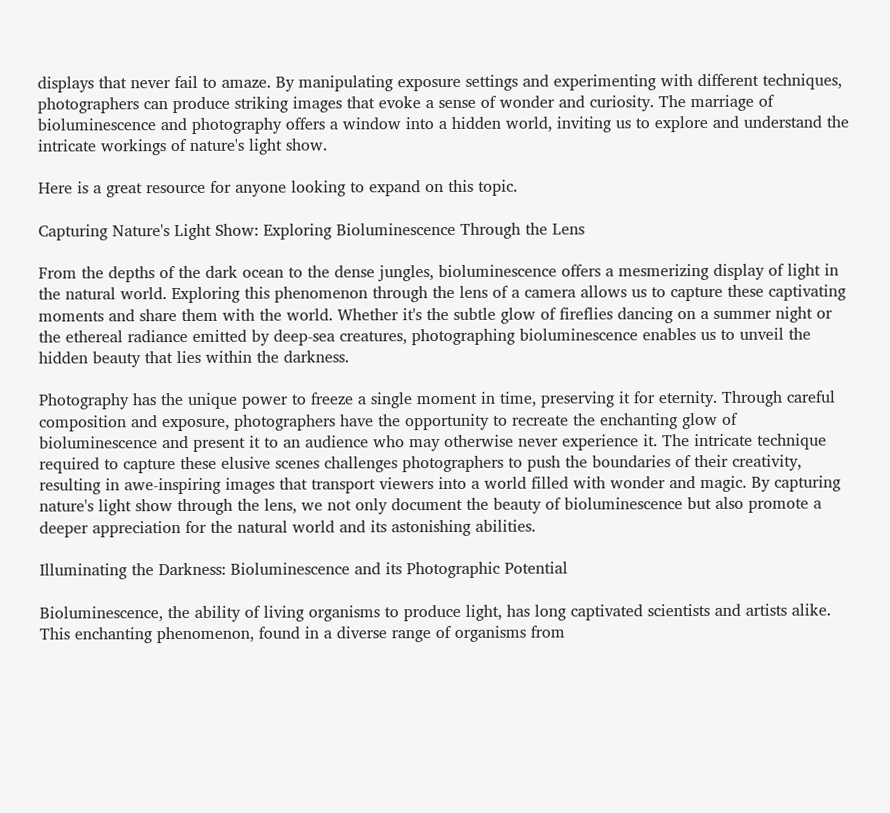displays that never fail to amaze. By manipulating exposure settings and experimenting with different techniques, photographers can produce striking images that evoke a sense of wonder and curiosity. The marriage of bioluminescence and photography offers a window into a hidden world, inviting us to explore and understand the intricate workings of nature's light show.

Here is a great resource for anyone looking to expand on this topic.

Capturing Nature's Light Show: Exploring Bioluminescence Through the Lens

From the depths of the dark ocean to the dense jungles, bioluminescence offers a mesmerizing display of light in the natural world. Exploring this phenomenon through the lens of a camera allows us to capture these captivating moments and share them with the world. Whether it's the subtle glow of fireflies dancing on a summer night or the ethereal radiance emitted by deep-sea creatures, photographing bioluminescence enables us to unveil the hidden beauty that lies within the darkness.

Photography has the unique power to freeze a single moment in time, preserving it for eternity. Through careful composition and exposure, photographers have the opportunity to recreate the enchanting glow of bioluminescence and present it to an audience who may otherwise never experience it. The intricate technique required to capture these elusive scenes challenges photographers to push the boundaries of their creativity, resulting in awe-inspiring images that transport viewers into a world filled with wonder and magic. By capturing nature's light show through the lens, we not only document the beauty of bioluminescence but also promote a deeper appreciation for the natural world and its astonishing abilities.

Illuminating the Darkness: Bioluminescence and its Photographic Potential

Bioluminescence, the ability of living organisms to produce light, has long captivated scientists and artists alike. This enchanting phenomenon, found in a diverse range of organisms from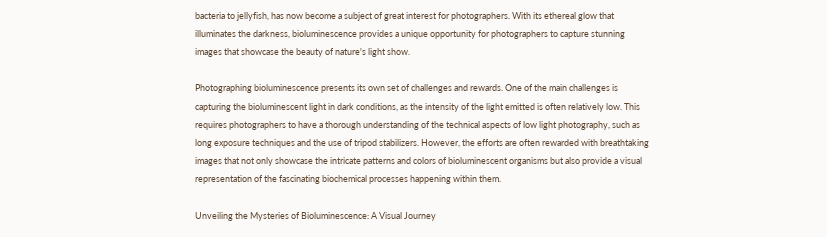bacteria to jellyfish, has now become a subject of great interest for photographers. With its ethereal glow that illuminates the darkness, bioluminescence provides a unique opportunity for photographers to capture stunning images that showcase the beauty of nature's light show.

Photographing bioluminescence presents its own set of challenges and rewards. One of the main challenges is capturing the bioluminescent light in dark conditions, as the intensity of the light emitted is often relatively low. This requires photographers to have a thorough understanding of the technical aspects of low light photography, such as long exposure techniques and the use of tripod stabilizers. However, the efforts are often rewarded with breathtaking images that not only showcase the intricate patterns and colors of bioluminescent organisms but also provide a visual representation of the fascinating biochemical processes happening within them.

Unveiling the Mysteries of Bioluminescence: A Visual Journey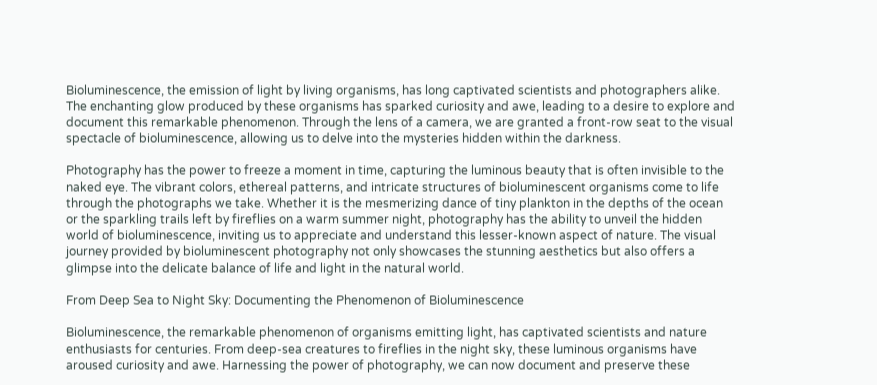Bioluminescence, the emission of light by living organisms, has long captivated scientists and photographers alike. The enchanting glow produced by these organisms has sparked curiosity and awe, leading to a desire to explore and document this remarkable phenomenon. Through the lens of a camera, we are granted a front-row seat to the visual spectacle of bioluminescence, allowing us to delve into the mysteries hidden within the darkness.

Photography has the power to freeze a moment in time, capturing the luminous beauty that is often invisible to the naked eye. The vibrant colors, ethereal patterns, and intricate structures of bioluminescent organisms come to life through the photographs we take. Whether it is the mesmerizing dance of tiny plankton in the depths of the ocean or the sparkling trails left by fireflies on a warm summer night, photography has the ability to unveil the hidden world of bioluminescence, inviting us to appreciate and understand this lesser-known aspect of nature. The visual journey provided by bioluminescent photography not only showcases the stunning aesthetics but also offers a glimpse into the delicate balance of life and light in the natural world.

From Deep Sea to Night Sky: Documenting the Phenomenon of Bioluminescence

Bioluminescence, the remarkable phenomenon of organisms emitting light, has captivated scientists and nature enthusiasts for centuries. From deep-sea creatures to fireflies in the night sky, these luminous organisms have aroused curiosity and awe. Harnessing the power of photography, we can now document and preserve these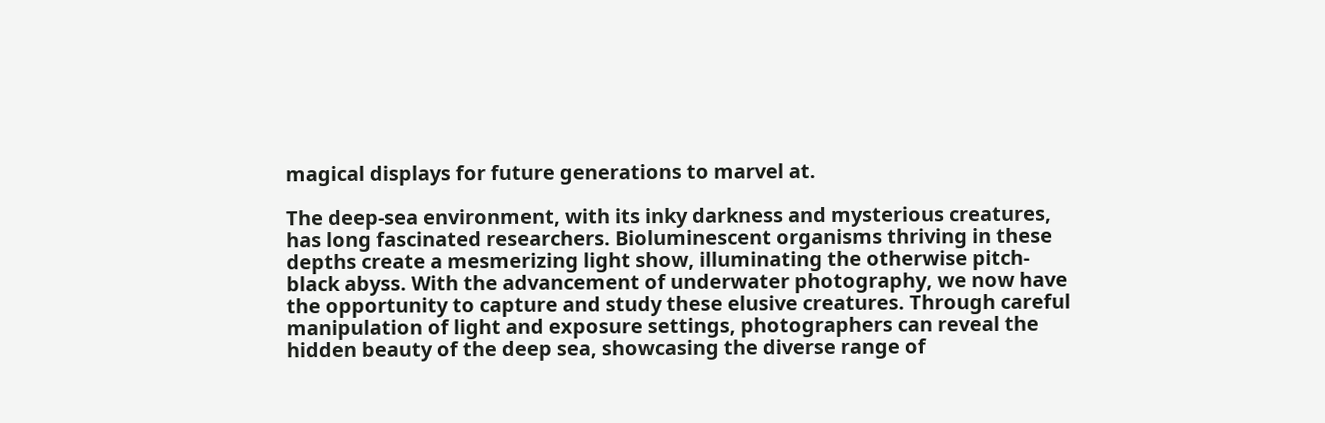magical displays for future generations to marvel at.

The deep-sea environment, with its inky darkness and mysterious creatures, has long fascinated researchers. Bioluminescent organisms thriving in these depths create a mesmerizing light show, illuminating the otherwise pitch-black abyss. With the advancement of underwater photography, we now have the opportunity to capture and study these elusive creatures. Through careful manipulation of light and exposure settings, photographers can reveal the hidden beauty of the deep sea, showcasing the diverse range of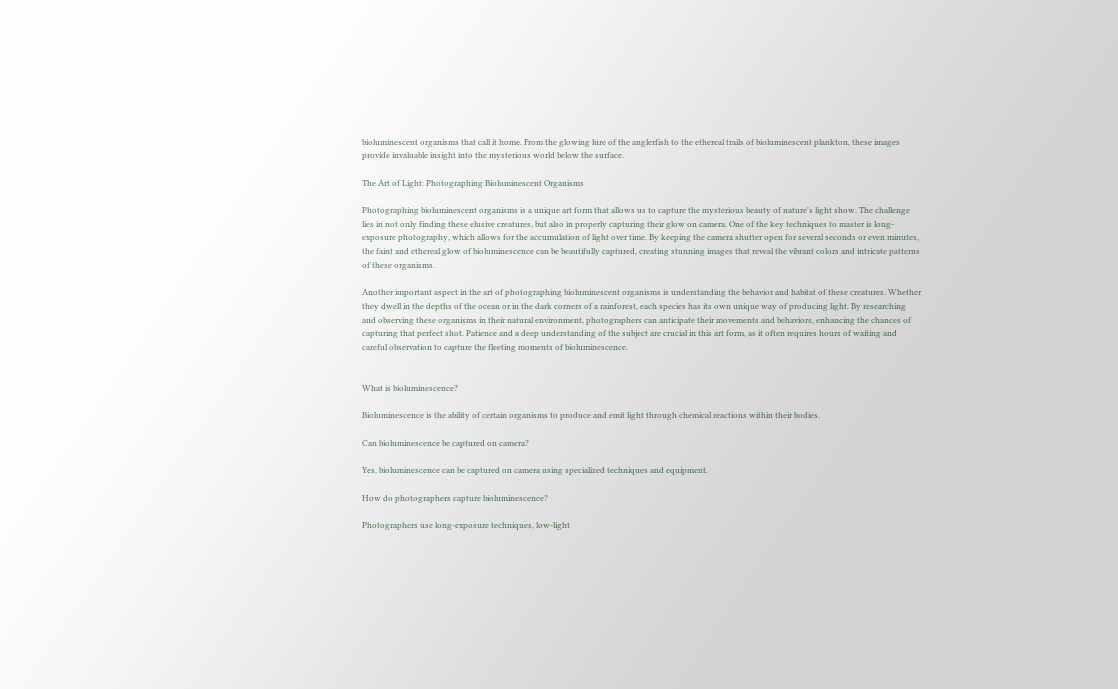bioluminescent organisms that call it home. From the glowing lure of the anglerfish to the ethereal trails of bioluminescent plankton, these images provide invaluable insight into the mysterious world below the surface.

The Art of Light: Photographing Bioluminescent Organisms

Photographing bioluminescent organisms is a unique art form that allows us to capture the mysterious beauty of nature's light show. The challenge lies in not only finding these elusive creatures, but also in properly capturing their glow on camera. One of the key techniques to master is long-exposure photography, which allows for the accumulation of light over time. By keeping the camera shutter open for several seconds or even minutes, the faint and ethereal glow of bioluminescence can be beautifully captured, creating stunning images that reveal the vibrant colors and intricate patterns of these organisms.

Another important aspect in the art of photographing bioluminescent organisms is understanding the behavior and habitat of these creatures. Whether they dwell in the depths of the ocean or in the dark corners of a rainforest, each species has its own unique way of producing light. By researching and observing these organisms in their natural environment, photographers can anticipate their movements and behaviors, enhancing the chances of capturing that perfect shot. Patience and a deep understanding of the subject are crucial in this art form, as it often requires hours of waiting and careful observation to capture the fleeting moments of bioluminescence.


What is bioluminescence?

Bioluminescence is the ability of certain organisms to produce and emit light through chemical reactions within their bodies.

Can bioluminescence be captured on camera?

Yes, bioluminescence can be captured on camera using specialized techniques and equipment.

How do photographers capture bioluminescence?

Photographers use long-exposure techniques, low-light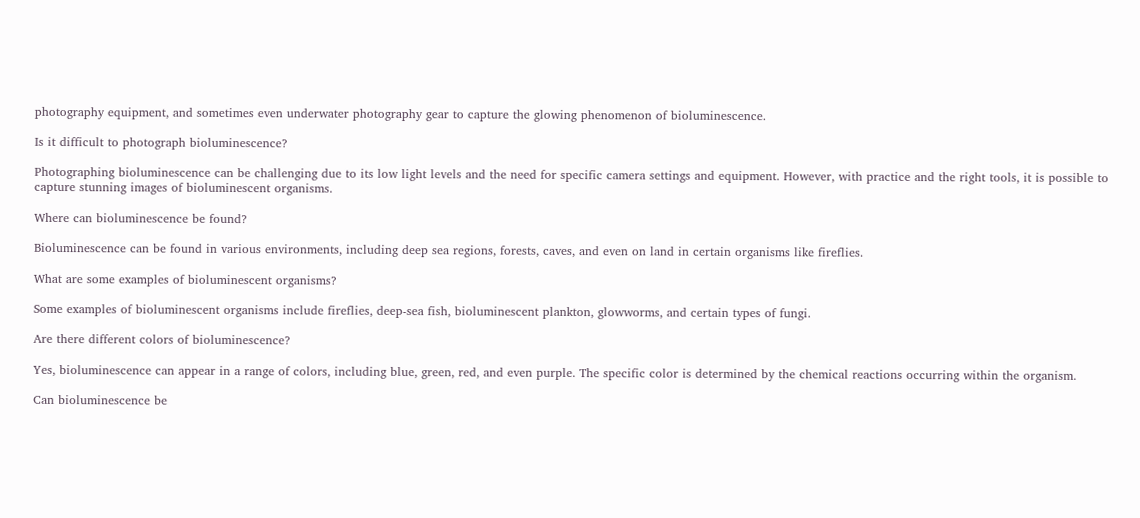photography equipment, and sometimes even underwater photography gear to capture the glowing phenomenon of bioluminescence.

Is it difficult to photograph bioluminescence?

Photographing bioluminescence can be challenging due to its low light levels and the need for specific camera settings and equipment. However, with practice and the right tools, it is possible to capture stunning images of bioluminescent organisms.

Where can bioluminescence be found?

Bioluminescence can be found in various environments, including deep sea regions, forests, caves, and even on land in certain organisms like fireflies.

What are some examples of bioluminescent organisms?

Some examples of bioluminescent organisms include fireflies, deep-sea fish, bioluminescent plankton, glowworms, and certain types of fungi.

Are there different colors of bioluminescence?

Yes, bioluminescence can appear in a range of colors, including blue, green, red, and even purple. The specific color is determined by the chemical reactions occurring within the organism.

Can bioluminescence be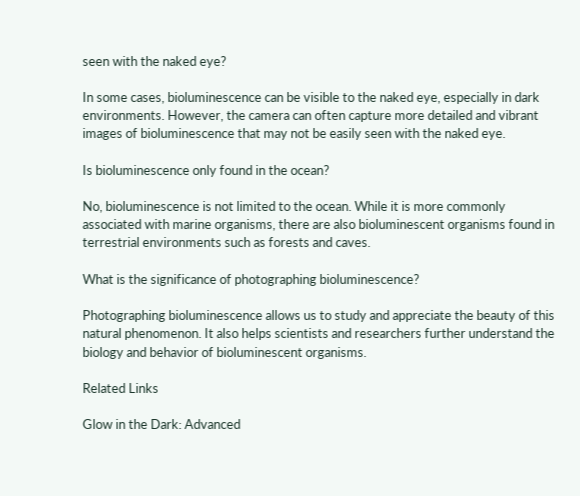seen with the naked eye?

In some cases, bioluminescence can be visible to the naked eye, especially in dark environments. However, the camera can often capture more detailed and vibrant images of bioluminescence that may not be easily seen with the naked eye.

Is bioluminescence only found in the ocean?

No, bioluminescence is not limited to the ocean. While it is more commonly associated with marine organisms, there are also bioluminescent organisms found in terrestrial environments such as forests and caves.

What is the significance of photographing bioluminescence?

Photographing bioluminescence allows us to study and appreciate the beauty of this natural phenomenon. It also helps scientists and researchers further understand the biology and behavior of bioluminescent organisms.

Related Links

Glow in the Dark: Advanced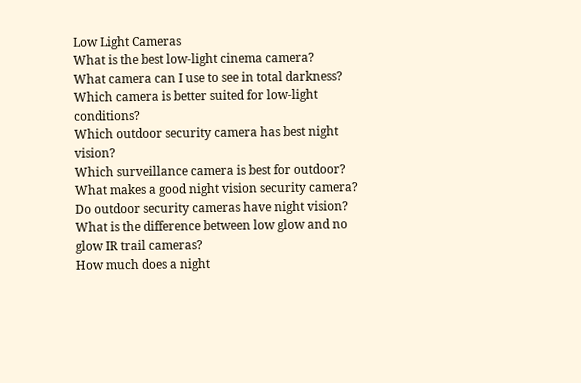Low Light Cameras
What is the best low-light cinema camera?
What camera can I use to see in total darkness?
Which camera is better suited for low-light conditions?
Which outdoor security camera has best night vision?
Which surveillance camera is best for outdoor?
What makes a good night vision security camera?
Do outdoor security cameras have night vision?
What is the difference between low glow and no glow IR trail cameras?
How much does a night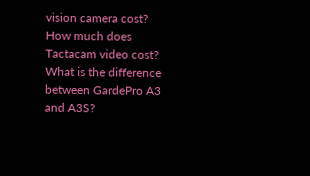vision camera cost?
How much does Tactacam video cost?
What is the difference between GardePro A3 and A3S?